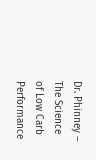Dr. Phinney – The Science of Low Carb Performance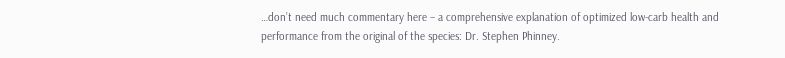…don’t need much commentary here – a comprehensive explanation of optimized low-carb health and performance from the original of the species: Dr. Stephen Phinney.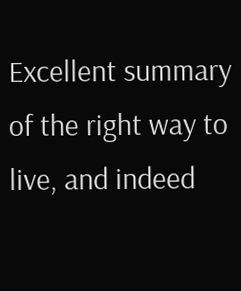Excellent summary of the right way to live, and indeed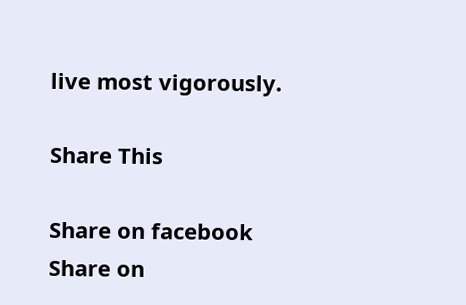live most vigorously.

Share This

Share on facebook
Share on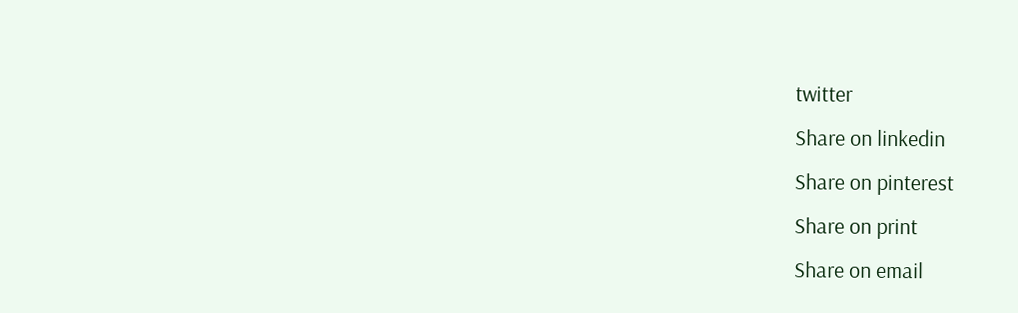twitter
Share on linkedin
Share on pinterest
Share on print
Share on email